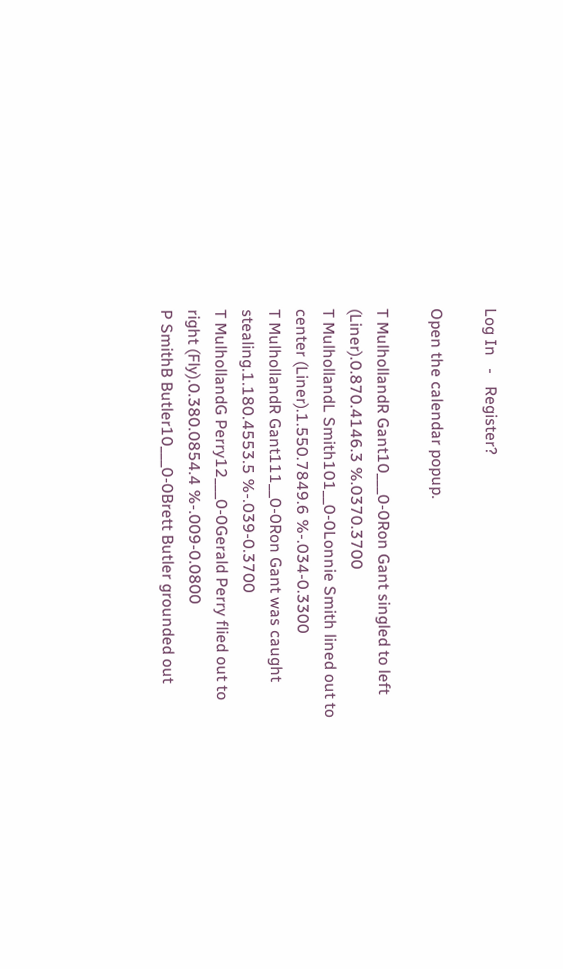Log In   -   Register?

Open the calendar popup.

T MulhollandR Gant10___0-0Ron Gant singled to left (Liner).0.870.4146.3 %.0370.3700
T MulhollandL Smith101__0-0Lonnie Smith lined out to center (Liner).1.550.7849.6 %-.034-0.3300
T MulhollandR Gant111__0-0Ron Gant was caught stealing.1.180.4553.5 %-.039-0.3700
T MulhollandG Perry12___0-0Gerald Perry flied out to right (Fly).0.380.0854.4 %-.009-0.0800
P SmithB Butler10___0-0Brett Butler grounded out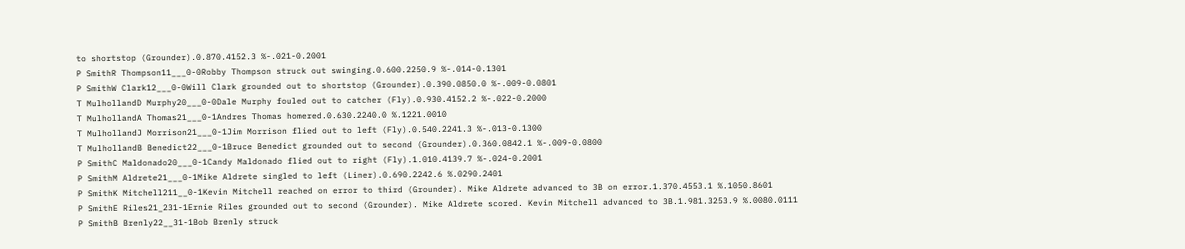to shortstop (Grounder).0.870.4152.3 %-.021-0.2001
P SmithR Thompson11___0-0Robby Thompson struck out swinging.0.600.2250.9 %-.014-0.1301
P SmithW Clark12___0-0Will Clark grounded out to shortstop (Grounder).0.390.0850.0 %-.009-0.0801
T MulhollandD Murphy20___0-0Dale Murphy fouled out to catcher (Fly).0.930.4152.2 %-.022-0.2000
T MulhollandA Thomas21___0-1Andres Thomas homered.0.630.2240.0 %.1221.0010
T MulhollandJ Morrison21___0-1Jim Morrison flied out to left (Fly).0.540.2241.3 %-.013-0.1300
T MulhollandB Benedict22___0-1Bruce Benedict grounded out to second (Grounder).0.360.0842.1 %-.009-0.0800
P SmithC Maldonado20___0-1Candy Maldonado flied out to right (Fly).1.010.4139.7 %-.024-0.2001
P SmithM Aldrete21___0-1Mike Aldrete singled to left (Liner).0.690.2242.6 %.0290.2401
P SmithK Mitchell211__0-1Kevin Mitchell reached on error to third (Grounder). Mike Aldrete advanced to 3B on error.1.370.4553.1 %.1050.8601
P SmithE Riles21_231-1Ernie Riles grounded out to second (Grounder). Mike Aldrete scored. Kevin Mitchell advanced to 3B.1.981.3253.9 %.0080.0111
P SmithB Brenly22__31-1Bob Brenly struck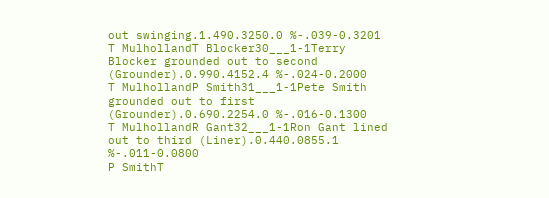out swinging.1.490.3250.0 %-.039-0.3201
T MulhollandT Blocker30___1-1Terry Blocker grounded out to second (Grounder).0.990.4152.4 %-.024-0.2000
T MulhollandP Smith31___1-1Pete Smith grounded out to first (Grounder).0.690.2254.0 %-.016-0.1300
T MulhollandR Gant32___1-1Ron Gant lined out to third (Liner).0.440.0855.1 %-.011-0.0800
P SmithT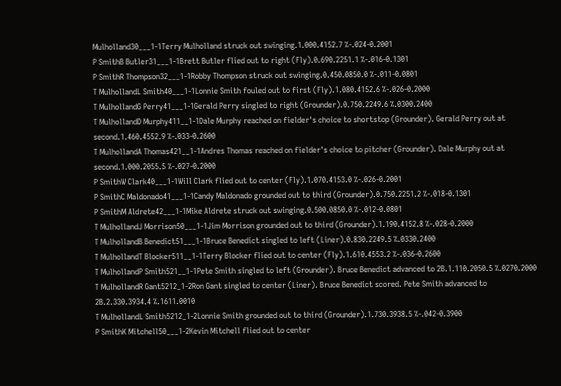Mulholland30___1-1Terry Mulholland struck out swinging.1.000.4152.7 %-.024-0.2001
P SmithB Butler31___1-1Brett Butler flied out to right (Fly).0.690.2251.1 %-.016-0.1301
P SmithR Thompson32___1-1Robby Thompson struck out swinging.0.450.0850.0 %-.011-0.0801
T MulhollandL Smith40___1-1Lonnie Smith fouled out to first (Fly).1.080.4152.6 %-.026-0.2000
T MulhollandG Perry41___1-1Gerald Perry singled to right (Grounder).0.750.2249.6 %.0300.2400
T MulhollandD Murphy411__1-1Dale Murphy reached on fielder's choice to shortstop (Grounder). Gerald Perry out at second.1.460.4552.9 %-.033-0.2600
T MulhollandA Thomas421__1-1Andres Thomas reached on fielder's choice to pitcher (Grounder). Dale Murphy out at second.1.000.2055.5 %-.027-0.2000
P SmithW Clark40___1-1Will Clark flied out to center (Fly).1.070.4153.0 %-.026-0.2001
P SmithC Maldonado41___1-1Candy Maldonado grounded out to third (Grounder).0.750.2251.2 %-.018-0.1301
P SmithM Aldrete42___1-1Mike Aldrete struck out swinging.0.500.0850.0 %-.012-0.0801
T MulhollandJ Morrison50___1-1Jim Morrison grounded out to third (Grounder).1.190.4152.8 %-.028-0.2000
T MulhollandB Benedict51___1-1Bruce Benedict singled to left (Liner).0.830.2249.5 %.0330.2400
T MulhollandT Blocker511__1-1Terry Blocker flied out to center (Fly).1.610.4553.2 %-.036-0.2600
T MulhollandP Smith521__1-1Pete Smith singled to left (Grounder). Bruce Benedict advanced to 2B.1.110.2050.5 %.0270.2000
T MulhollandR Gant5212_1-2Ron Gant singled to center (Liner). Bruce Benedict scored. Pete Smith advanced to 2B.2.330.3934.4 %.1611.0010
T MulhollandL Smith5212_1-2Lonnie Smith grounded out to third (Grounder).1.730.3938.5 %-.042-0.3900
P SmithK Mitchell50___1-2Kevin Mitchell flied out to center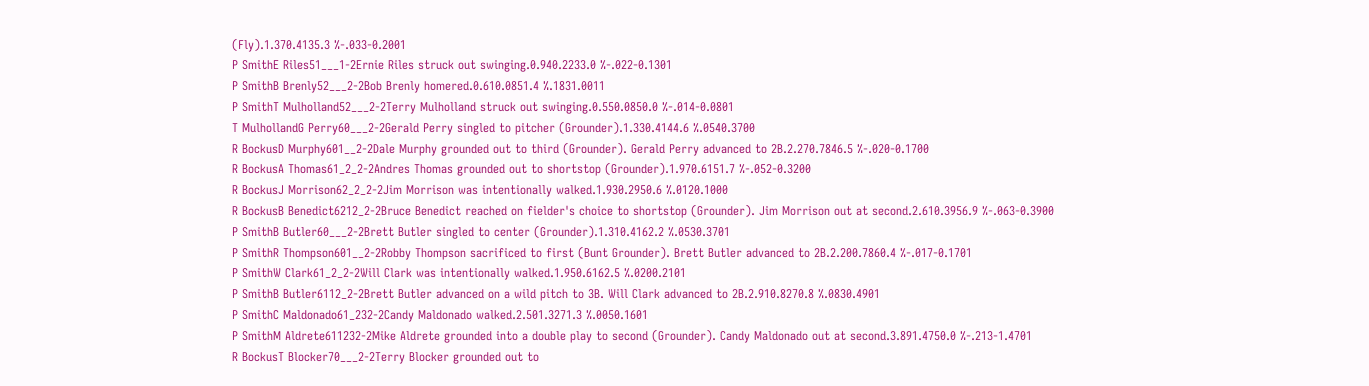(Fly).1.370.4135.3 %-.033-0.2001
P SmithE Riles51___1-2Ernie Riles struck out swinging.0.940.2233.0 %-.022-0.1301
P SmithB Brenly52___2-2Bob Brenly homered.0.610.0851.4 %.1831.0011
P SmithT Mulholland52___2-2Terry Mulholland struck out swinging.0.550.0850.0 %-.014-0.0801
T MulhollandG Perry60___2-2Gerald Perry singled to pitcher (Grounder).1.330.4144.6 %.0540.3700
R BockusD Murphy601__2-2Dale Murphy grounded out to third (Grounder). Gerald Perry advanced to 2B.2.270.7846.5 %-.020-0.1700
R BockusA Thomas61_2_2-2Andres Thomas grounded out to shortstop (Grounder).1.970.6151.7 %-.052-0.3200
R BockusJ Morrison62_2_2-2Jim Morrison was intentionally walked.1.930.2950.6 %.0120.1000
R BockusB Benedict6212_2-2Bruce Benedict reached on fielder's choice to shortstop (Grounder). Jim Morrison out at second.2.610.3956.9 %-.063-0.3900
P SmithB Butler60___2-2Brett Butler singled to center (Grounder).1.310.4162.2 %.0530.3701
P SmithR Thompson601__2-2Robby Thompson sacrificed to first (Bunt Grounder). Brett Butler advanced to 2B.2.200.7860.4 %-.017-0.1701
P SmithW Clark61_2_2-2Will Clark was intentionally walked.1.950.6162.5 %.0200.2101
P SmithB Butler6112_2-2Brett Butler advanced on a wild pitch to 3B. Will Clark advanced to 2B.2.910.8270.8 %.0830.4901
P SmithC Maldonado61_232-2Candy Maldonado walked.2.501.3271.3 %.0050.1601
P SmithM Aldrete611232-2Mike Aldrete grounded into a double play to second (Grounder). Candy Maldonado out at second.3.891.4750.0 %-.213-1.4701
R BockusT Blocker70___2-2Terry Blocker grounded out to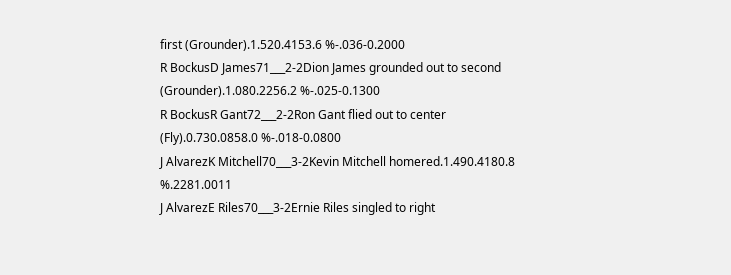first (Grounder).1.520.4153.6 %-.036-0.2000
R BockusD James71___2-2Dion James grounded out to second (Grounder).1.080.2256.2 %-.025-0.1300
R BockusR Gant72___2-2Ron Gant flied out to center (Fly).0.730.0858.0 %-.018-0.0800
J AlvarezK Mitchell70___3-2Kevin Mitchell homered.1.490.4180.8 %.2281.0011
J AlvarezE Riles70___3-2Ernie Riles singled to right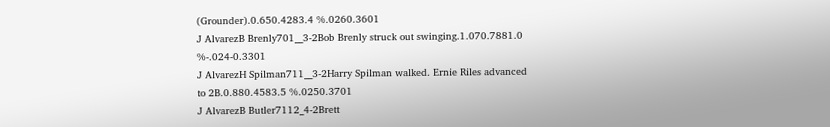(Grounder).0.650.4283.4 %.0260.3601
J AlvarezB Brenly701__3-2Bob Brenly struck out swinging.1.070.7881.0 %-.024-0.3301
J AlvarezH Spilman711__3-2Harry Spilman walked. Ernie Riles advanced to 2B.0.880.4583.5 %.0250.3701
J AlvarezB Butler7112_4-2Brett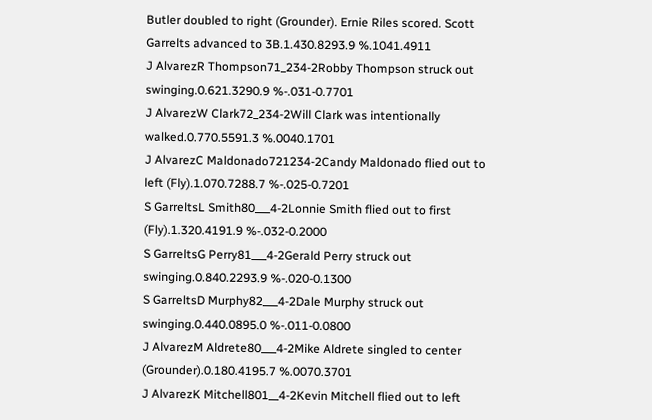Butler doubled to right (Grounder). Ernie Riles scored. Scott Garrelts advanced to 3B.1.430.8293.9 %.1041.4911
J AlvarezR Thompson71_234-2Robby Thompson struck out swinging.0.621.3290.9 %-.031-0.7701
J AlvarezW Clark72_234-2Will Clark was intentionally walked.0.770.5591.3 %.0040.1701
J AlvarezC Maldonado721234-2Candy Maldonado flied out to left (Fly).1.070.7288.7 %-.025-0.7201
S GarreltsL Smith80___4-2Lonnie Smith flied out to first (Fly).1.320.4191.9 %-.032-0.2000
S GarreltsG Perry81___4-2Gerald Perry struck out swinging.0.840.2293.9 %-.020-0.1300
S GarreltsD Murphy82___4-2Dale Murphy struck out swinging.0.440.0895.0 %-.011-0.0800
J AlvarezM Aldrete80___4-2Mike Aldrete singled to center (Grounder).0.180.4195.7 %.0070.3701
J AlvarezK Mitchell801__4-2Kevin Mitchell flied out to left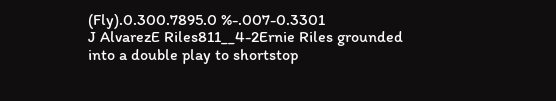(Fly).0.300.7895.0 %-.007-0.3301
J AlvarezE Riles811__4-2Ernie Riles grounded into a double play to shortstop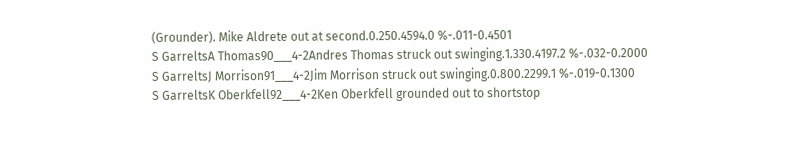(Grounder). Mike Aldrete out at second.0.250.4594.0 %-.011-0.4501
S GarreltsA Thomas90___4-2Andres Thomas struck out swinging.1.330.4197.2 %-.032-0.2000
S GarreltsJ Morrison91___4-2Jim Morrison struck out swinging.0.800.2299.1 %-.019-0.1300
S GarreltsK Oberkfell92___4-2Ken Oberkfell grounded out to shortstop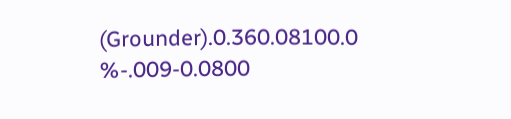(Grounder).0.360.08100.0 %-.009-0.0800